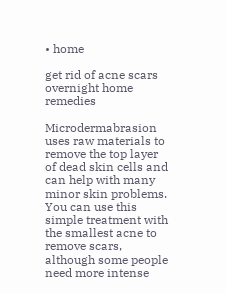• home

get rid of acne scars overnight home remedies

Microdermabrasion uses raw materials to remove the top layer of dead skin cells and can help with many minor skin problems. You can use this simple treatment with the smallest acne to remove scars, although some people need more intense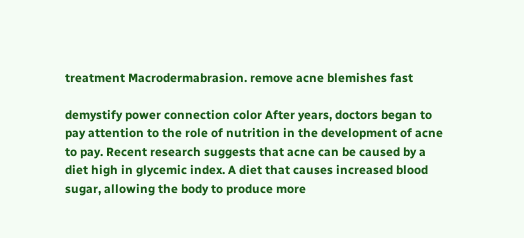treatment Macrodermabrasion. remove acne blemishes fast

demystify power connection color After years, doctors began to pay attention to the role of nutrition in the development of acne to pay. Recent research suggests that acne can be caused by a diet high in glycemic index. A diet that causes increased blood sugar, allowing the body to produce more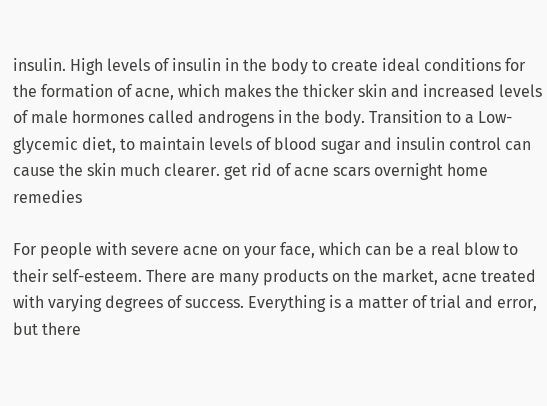insulin. High levels of insulin in the body to create ideal conditions for the formation of acne, which makes the thicker skin and increased levels of male hormones called androgens in the body. Transition to a Low-glycemic diet, to maintain levels of blood sugar and insulin control can cause the skin much clearer. get rid of acne scars overnight home remedies

For people with severe acne on your face, which can be a real blow to their self-esteem. There are many products on the market, acne treated with varying degrees of success. Everything is a matter of trial and error, but there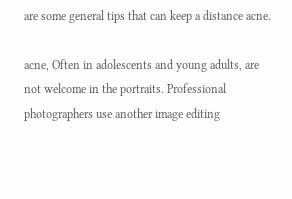are some general tips that can keep a distance acne.

acne, Often in adolescents and young adults, are not welcome in the portraits. Professional photographers use another image editing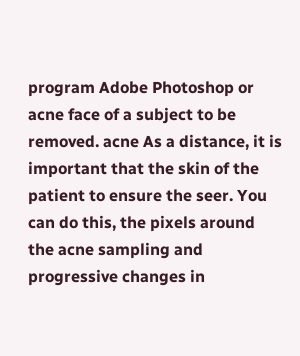program Adobe Photoshop or acne face of a subject to be removed. acne As a distance, it is important that the skin of the patient to ensure the seer. You can do this, the pixels around the acne sampling and progressive changes in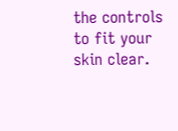the controls to fit your skin clear.